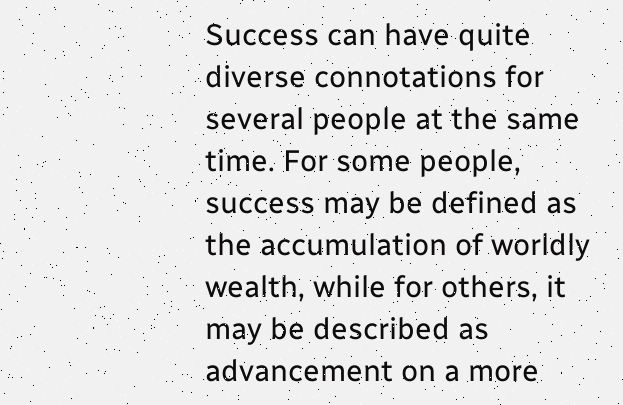Success can have quite diverse connotations for several people at the same time. For some people, success may be defined as the accumulation of worldly wealth, while for others, it may be described as advancement on a more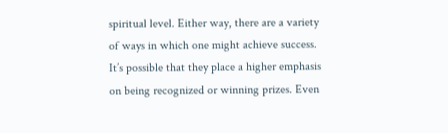spiritual level. Either way, there are a variety of ways in which one might achieve success. It’s possible that they place a higher emphasis on being recognized or winning prizes. Even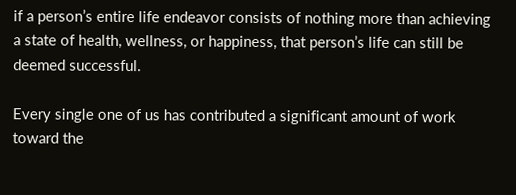if a person’s entire life endeavor consists of nothing more than achieving a state of health, wellness, or happiness, that person’s life can still be deemed successful.

Every single one of us has contributed a significant amount of work toward the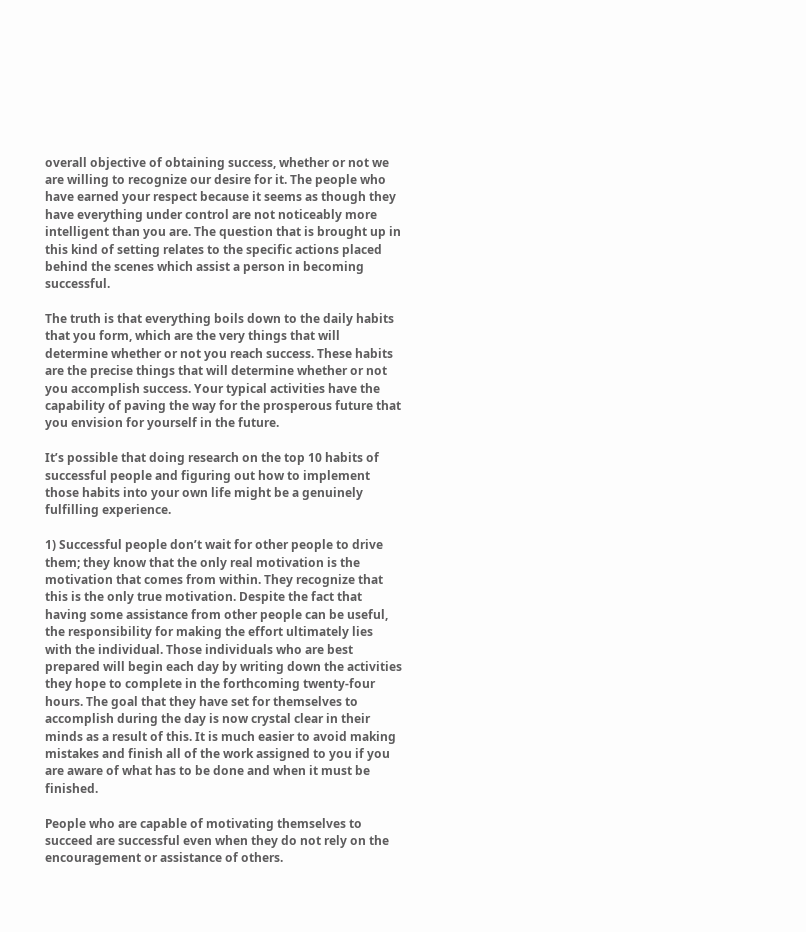overall objective of obtaining success, whether or not we are willing to recognize our desire for it. The people who have earned your respect because it seems as though they have everything under control are not noticeably more intelligent than you are. The question that is brought up in this kind of setting relates to the specific actions placed behind the scenes which assist a person in becoming successful.

The truth is that everything boils down to the daily habits that you form, which are the very things that will determine whether or not you reach success. These habits are the precise things that will determine whether or not you accomplish success. Your typical activities have the capability of paving the way for the prosperous future that you envision for yourself in the future.

It’s possible that doing research on the top 10 habits of successful people and figuring out how to implement those habits into your own life might be a genuinely fulfilling experience.

1) Successful people don’t wait for other people to drive them; they know that the only real motivation is the motivation that comes from within. They recognize that this is the only true motivation. Despite the fact that having some assistance from other people can be useful, the responsibility for making the effort ultimately lies with the individual. Those individuals who are best prepared will begin each day by writing down the activities they hope to complete in the forthcoming twenty-four hours. The goal that they have set for themselves to accomplish during the day is now crystal clear in their minds as a result of this. It is much easier to avoid making mistakes and finish all of the work assigned to you if you are aware of what has to be done and when it must be finished.

People who are capable of motivating themselves to succeed are successful even when they do not rely on the encouragement or assistance of others.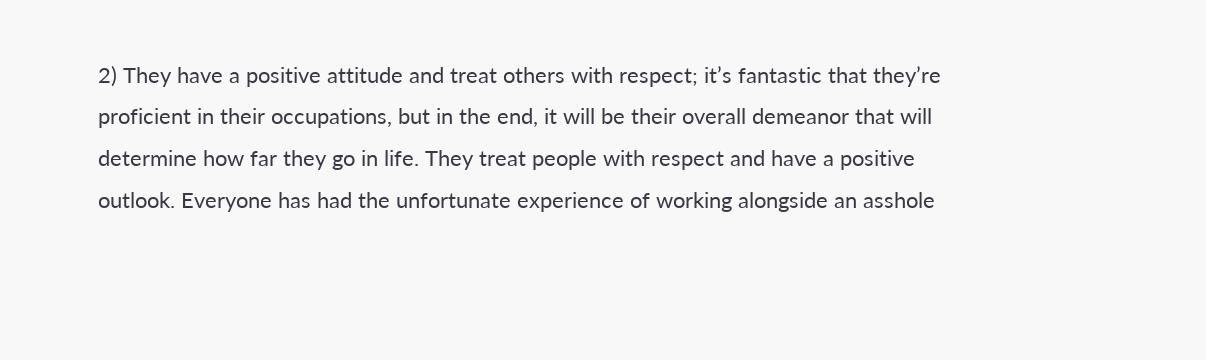2) They have a positive attitude and treat others with respect; it’s fantastic that they’re proficient in their occupations, but in the end, it will be their overall demeanor that will determine how far they go in life. They treat people with respect and have a positive outlook. Everyone has had the unfortunate experience of working alongside an asshole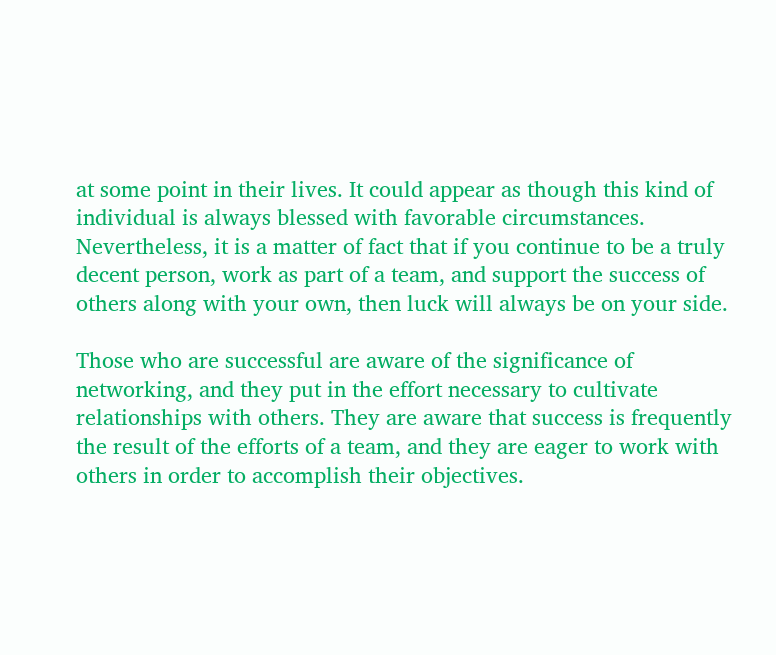at some point in their lives. It could appear as though this kind of individual is always blessed with favorable circumstances. Nevertheless, it is a matter of fact that if you continue to be a truly decent person, work as part of a team, and support the success of others along with your own, then luck will always be on your side.

Those who are successful are aware of the significance of networking, and they put in the effort necessary to cultivate relationships with others. They are aware that success is frequently the result of the efforts of a team, and they are eager to work with others in order to accomplish their objectives.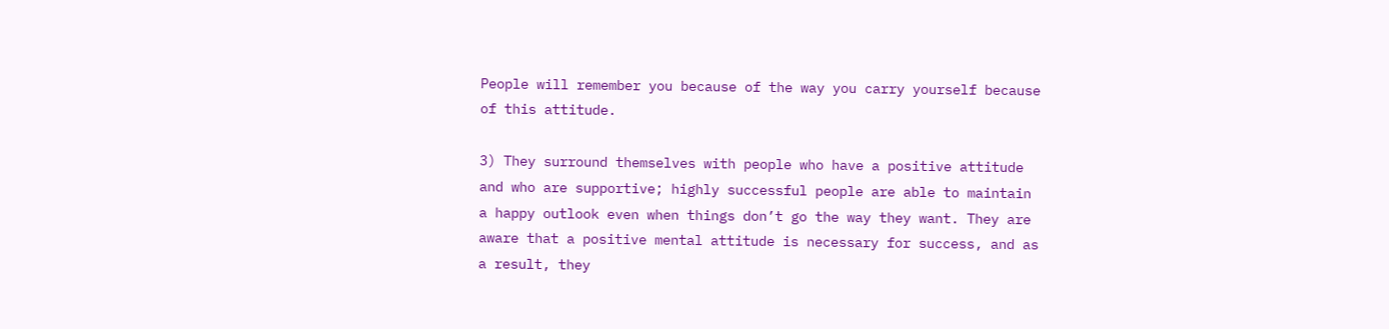People will remember you because of the way you carry yourself because of this attitude.

3) They surround themselves with people who have a positive attitude and who are supportive; highly successful people are able to maintain a happy outlook even when things don’t go the way they want. They are aware that a positive mental attitude is necessary for success, and as a result, they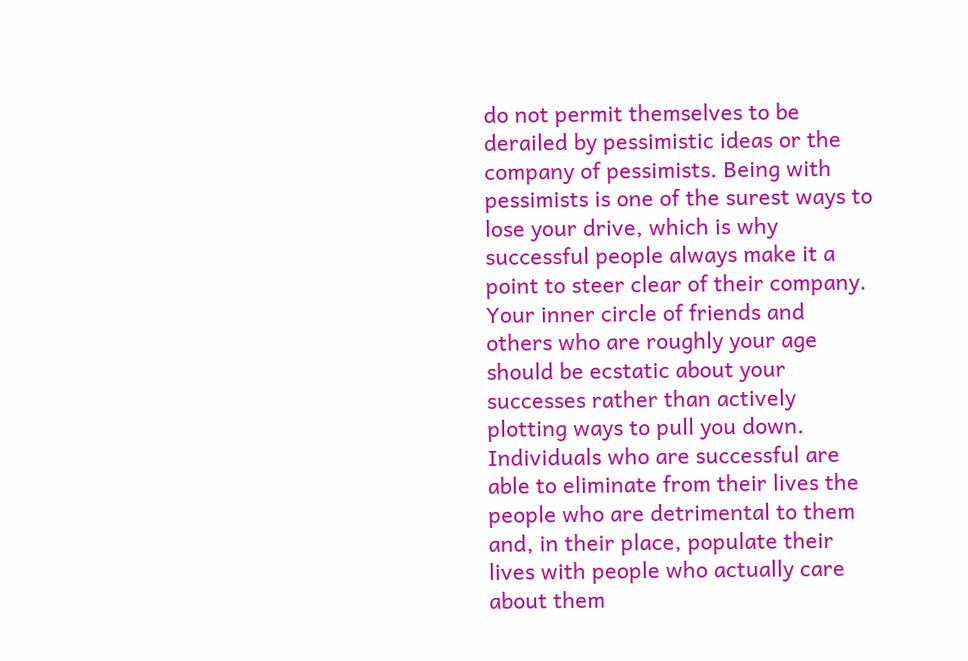do not permit themselves to be derailed by pessimistic ideas or the company of pessimists. Being with pessimists is one of the surest ways to lose your drive, which is why successful people always make it a point to steer clear of their company. Your inner circle of friends and others who are roughly your age should be ecstatic about your successes rather than actively plotting ways to pull you down. Individuals who are successful are able to eliminate from their lives the people who are detrimental to them and, in their place, populate their lives with people who actually care about them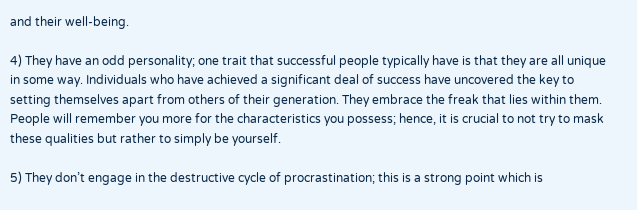and their well-being.

4) They have an odd personality; one trait that successful people typically have is that they are all unique in some way. Individuals who have achieved a significant deal of success have uncovered the key to setting themselves apart from others of their generation. They embrace the freak that lies within them. People will remember you more for the characteristics you possess; hence, it is crucial to not try to mask these qualities but rather to simply be yourself.

5) They don’t engage in the destructive cycle of procrastination; this is a strong point which is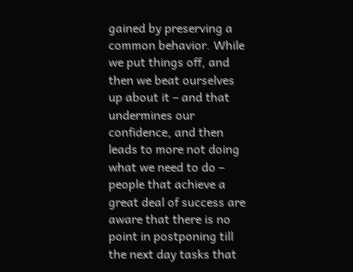gained by preserving a common behavior. While we put things off, and then we beat ourselves up about it – and that undermines our confidence, and then leads to more not doing what we need to do – people that achieve a great deal of success are aware that there is no point in postponing till the next day tasks that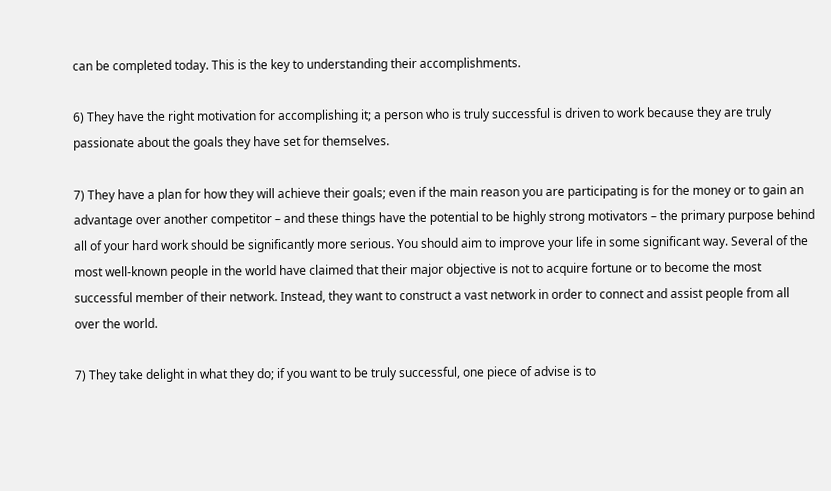can be completed today. This is the key to understanding their accomplishments.

6) They have the right motivation for accomplishing it; a person who is truly successful is driven to work because they are truly passionate about the goals they have set for themselves.

7) They have a plan for how they will achieve their goals; even if the main reason you are participating is for the money or to gain an advantage over another competitor – and these things have the potential to be highly strong motivators – the primary purpose behind all of your hard work should be significantly more serious. You should aim to improve your life in some significant way. Several of the most well-known people in the world have claimed that their major objective is not to acquire fortune or to become the most successful member of their network. Instead, they want to construct a vast network in order to connect and assist people from all over the world.

7) They take delight in what they do; if you want to be truly successful, one piece of advise is to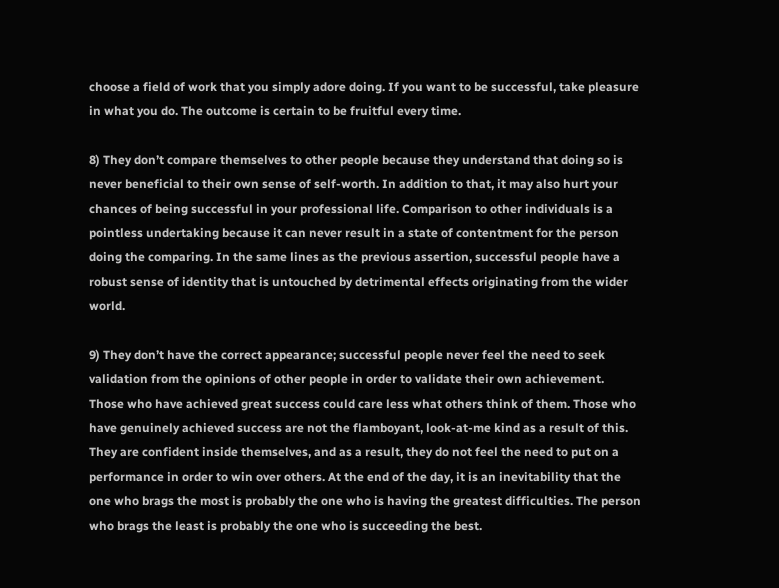choose a field of work that you simply adore doing. If you want to be successful, take pleasure in what you do. The outcome is certain to be fruitful every time.

8) They don’t compare themselves to other people because they understand that doing so is never beneficial to their own sense of self-worth. In addition to that, it may also hurt your chances of being successful in your professional life. Comparison to other individuals is a pointless undertaking because it can never result in a state of contentment for the person doing the comparing. In the same lines as the previous assertion, successful people have a robust sense of identity that is untouched by detrimental effects originating from the wider world.

9) They don’t have the correct appearance; successful people never feel the need to seek validation from the opinions of other people in order to validate their own achievement. Those who have achieved great success could care less what others think of them. Those who have genuinely achieved success are not the flamboyant, look-at-me kind as a result of this. They are confident inside themselves, and as a result, they do not feel the need to put on a performance in order to win over others. At the end of the day, it is an inevitability that the one who brags the most is probably the one who is having the greatest difficulties. The person who brags the least is probably the one who is succeeding the best.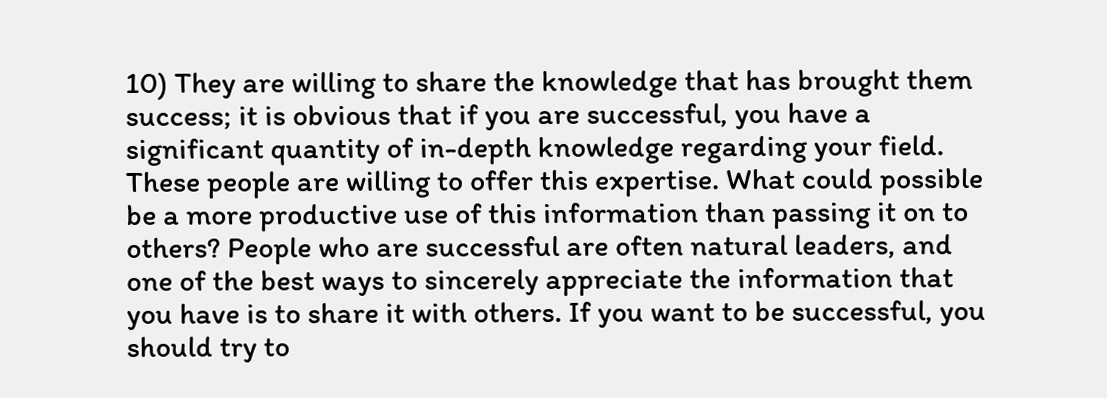10) They are willing to share the knowledge that has brought them success; it is obvious that if you are successful, you have a significant quantity of in-depth knowledge regarding your field. These people are willing to offer this expertise. What could possible be a more productive use of this information than passing it on to others? People who are successful are often natural leaders, and one of the best ways to sincerely appreciate the information that you have is to share it with others. If you want to be successful, you should try to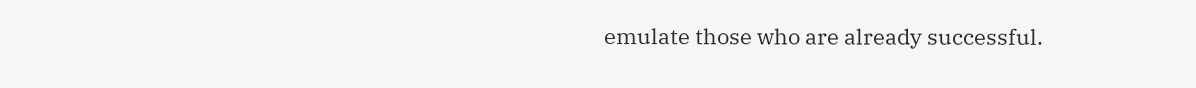emulate those who are already successful.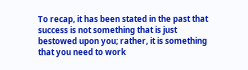To recap, it has been stated in the past that success is not something that is just bestowed upon you; rather, it is something that you need to work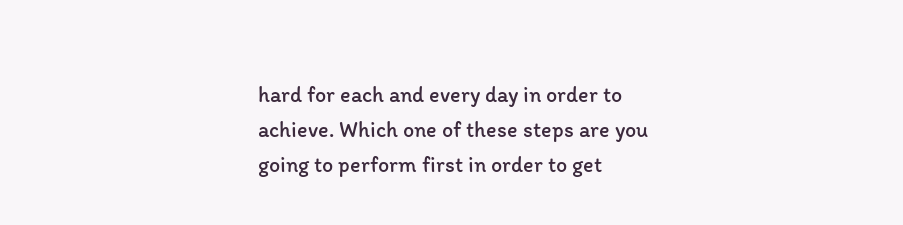hard for each and every day in order to achieve. Which one of these steps are you going to perform first in order to get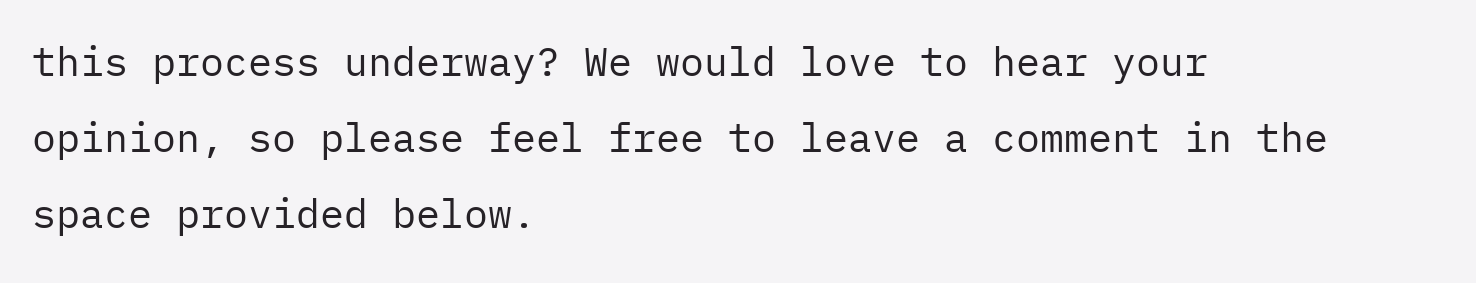this process underway? We would love to hear your opinion, so please feel free to leave a comment in the space provided below.